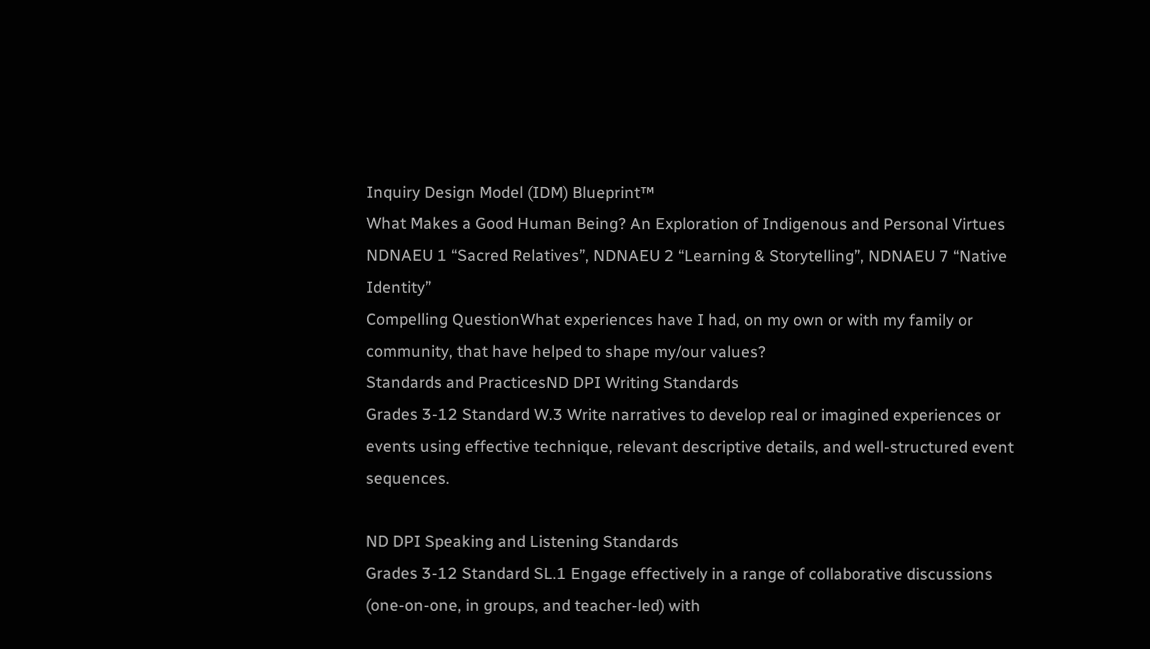Inquiry Design Model (IDM) Blueprint™
What Makes a Good Human Being? An Exploration of Indigenous and Personal Virtues
NDNAEU 1 “Sacred Relatives”, NDNAEU 2 “Learning & Storytelling”, NDNAEU 7 “Native Identity”
Compelling QuestionWhat experiences have I had, on my own or with my family or community, that have helped to shape my/our values?
Standards and PracticesND DPI Writing Standards
Grades 3-12 Standard W.3 Write narratives to develop real or imagined experiences or events using effective technique, relevant descriptive details, and well-structured event sequences.

ND DPI Speaking and Listening Standards
Grades 3-12 Standard SL.1 Engage effectively in a range of collaborative discussions (one-on-one, in groups, and teacher-led) with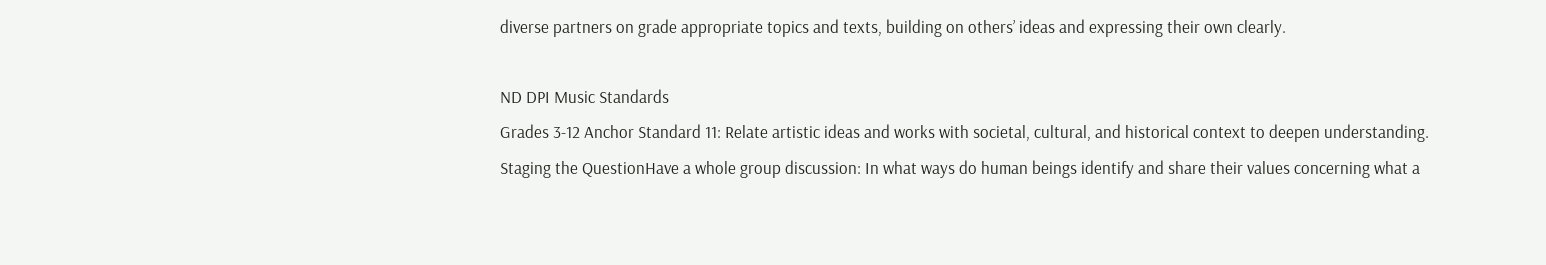diverse partners on grade appropriate topics and texts, building on others’ ideas and expressing their own clearly.

ND DPI Music Standards
Grades 3-12 Anchor Standard 11: Relate artistic ideas and works with societal, cultural, and historical context to deepen understanding.
Staging the QuestionHave a whole group discussion: In what ways do human beings identify and share their values concerning what a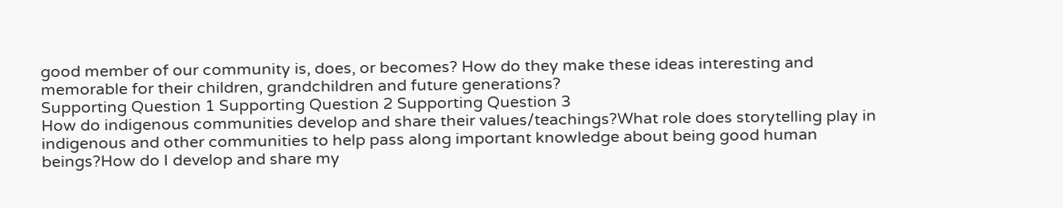good member of our community is, does, or becomes? How do they make these ideas interesting and memorable for their children, grandchildren and future generations?
Supporting Question 1 Supporting Question 2 Supporting Question 3
How do indigenous communities develop and share their values/teachings?What role does storytelling play in indigenous and other communities to help pass along important knowledge about being good human beings?How do I develop and share my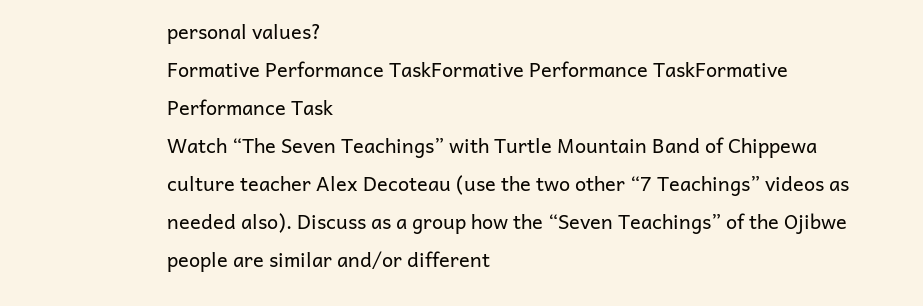personal values?
Formative Performance TaskFormative Performance TaskFormative Performance Task
Watch “The Seven Teachings” with Turtle Mountain Band of Chippewa culture teacher Alex Decoteau (use the two other “7 Teachings” videos as needed also). Discuss as a group how the “Seven Teachings” of the Ojibwe people are similar and/or different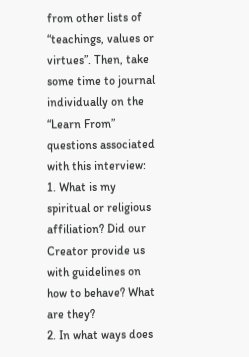from other lists of “teachings, values or virtues”. Then, take some time to journal individually on the “Learn From” questions associated with this interview:
1. What is my spiritual or religious affiliation? Did our Creator provide us with guidelines on how to behave? What are they?
2. In what ways does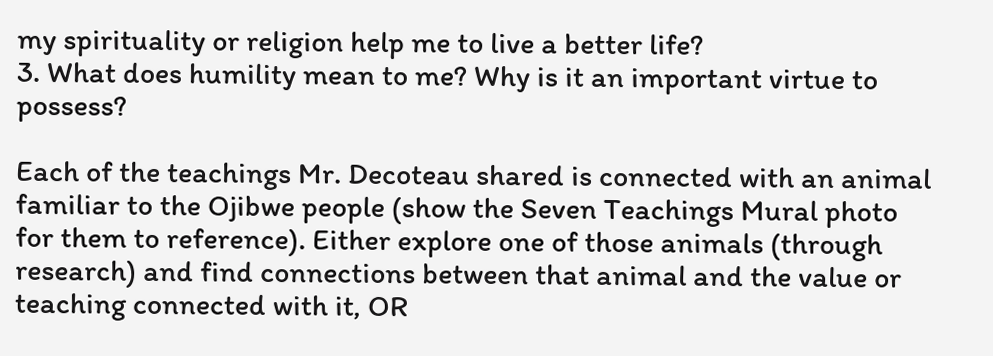my spirituality or religion help me to live a better life?
3. What does humility mean to me? Why is it an important virtue to possess?

Each of the teachings Mr. Decoteau shared is connected with an animal familiar to the Ojibwe people (show the Seven Teachings Mural photo for them to reference). Either explore one of those animals (through research) and find connections between that animal and the value or teaching connected with it, OR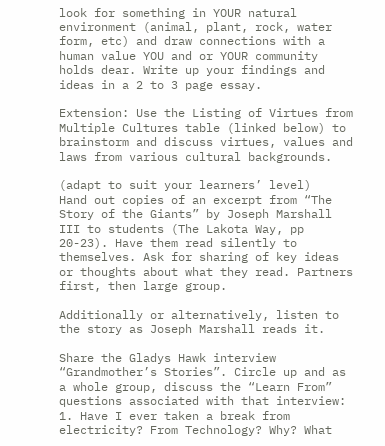look for something in YOUR natural environment (animal, plant, rock, water form, etc) and draw connections with a human value YOU and or YOUR community holds dear. Write up your findings and ideas in a 2 to 3 page essay.

Extension: Use the Listing of Virtues from Multiple Cultures table (linked below) to brainstorm and discuss virtues, values and laws from various cultural backgrounds.

(adapt to suit your learners’ level)
Hand out copies of an excerpt from “The Story of the Giants” by Joseph Marshall III to students (The Lakota Way, pp 20-23). Have them read silently to themselves. Ask for sharing of key ideas or thoughts about what they read. Partners first, then large group.

Additionally or alternatively, listen to the story as Joseph Marshall reads it.

Share the Gladys Hawk interview “Grandmother’s Stories”. Circle up and as a whole group, discuss the “Learn From” questions associated with that interview:
1. Have I ever taken a break from electricity? From Technology? Why? What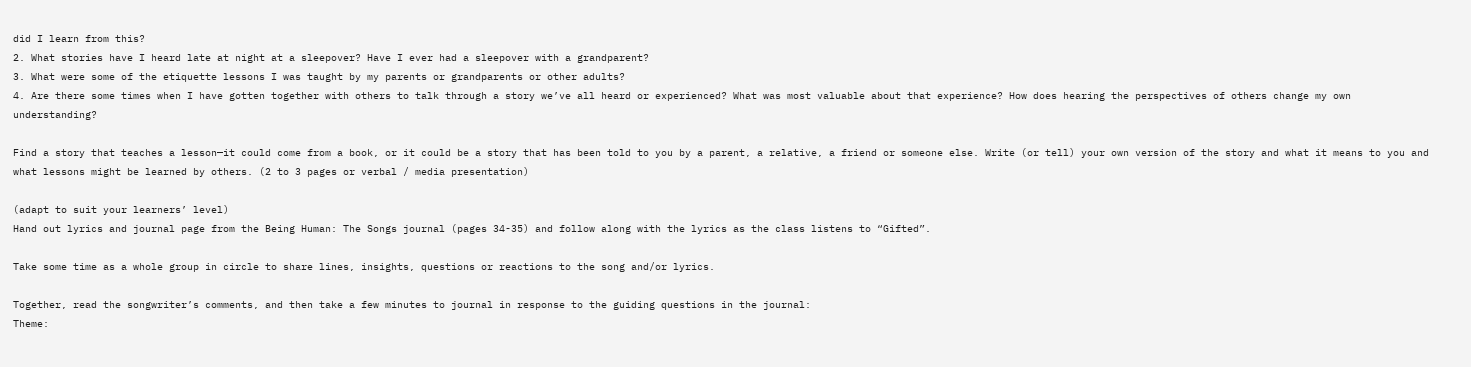did I learn from this?
2. What stories have I heard late at night at a sleepover? Have I ever had a sleepover with a grandparent?
3. What were some of the etiquette lessons I was taught by my parents or grandparents or other adults?
4. Are there some times when I have gotten together with others to talk through a story we’ve all heard or experienced? What was most valuable about that experience? How does hearing the perspectives of others change my own understanding?

Find a story that teaches a lesson—it could come from a book, or it could be a story that has been told to you by a parent, a relative, a friend or someone else. Write (or tell) your own version of the story and what it means to you and what lessons might be learned by others. (2 to 3 pages or verbal / media presentation)

(adapt to suit your learners’ level)
Hand out lyrics and journal page from the Being Human: The Songs journal (pages 34-35) and follow along with the lyrics as the class listens to “Gifted”.

Take some time as a whole group in circle to share lines, insights, questions or reactions to the song and/or lyrics.

Together, read the songwriter’s comments, and then take a few minutes to journal in response to the guiding questions in the journal:
Theme: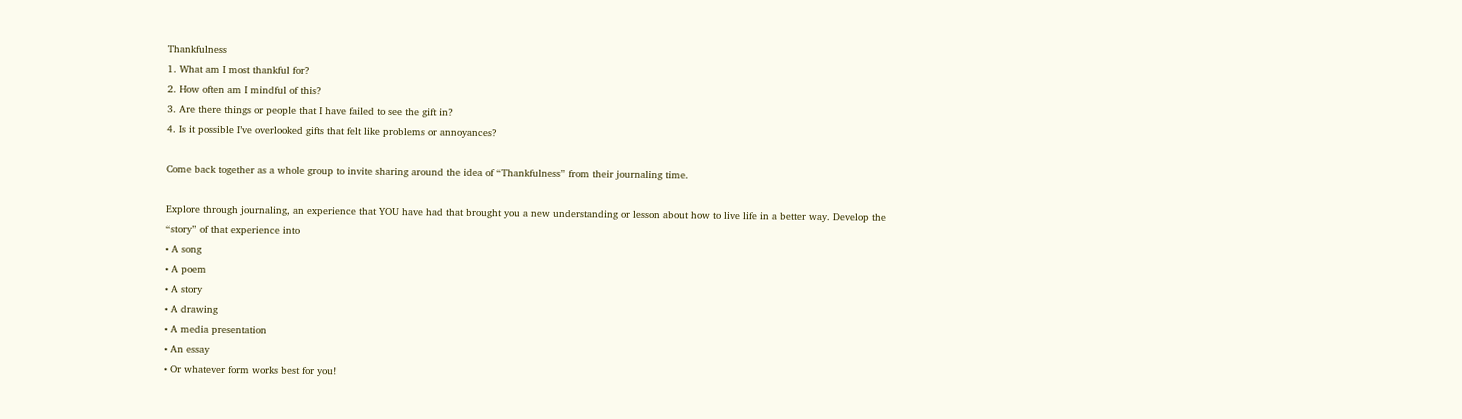Thankfulness
1. What am I most thankful for?
2. How often am I mindful of this?
3. Are there things or people that I have failed to see the gift in?
4. Is it possible I’ve overlooked gifts that felt like problems or annoyances?

Come back together as a whole group to invite sharing around the idea of “Thankfulness” from their journaling time.

Explore through journaling, an experience that YOU have had that brought you a new understanding or lesson about how to live life in a better way. Develop the “story” of that experience into
• A song
• A poem
• A story
• A drawing
• A media presentation
• An essay
• Or whatever form works best for you!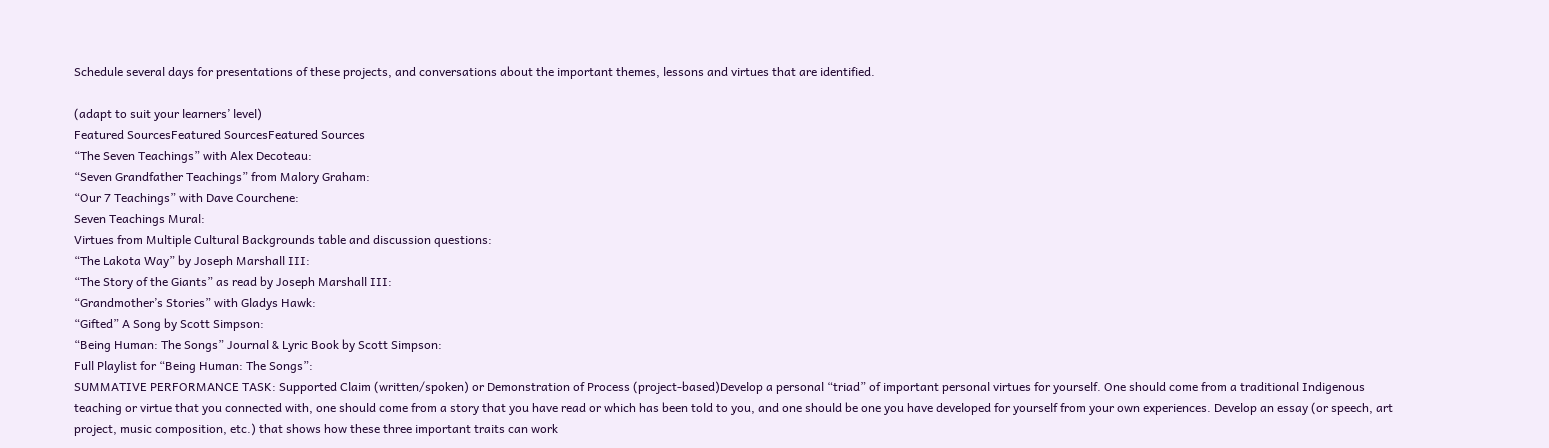Schedule several days for presentations of these projects, and conversations about the important themes, lessons and virtues that are identified.

(adapt to suit your learners’ level)
Featured SourcesFeatured SourcesFeatured Sources
“The Seven Teachings” with Alex Decoteau:
“Seven Grandfather Teachings” from Malory Graham:
“Our 7 Teachings” with Dave Courchene:
Seven Teachings Mural:
Virtues from Multiple Cultural Backgrounds table and discussion questions:
“The Lakota Way” by Joseph Marshall III:
“The Story of the Giants” as read by Joseph Marshall III:
“Grandmother’s Stories” with Gladys Hawk:
“Gifted” A Song by Scott Simpson:
“Being Human: The Songs” Journal & Lyric Book by Scott Simpson:
Full Playlist for “Being Human: The Songs”:
SUMMATIVE PERFORMANCE TASK: Supported Claim (written/spoken) or Demonstration of Process (project-based)Develop a personal “triad” of important personal virtues for yourself. One should come from a traditional Indigenous teaching or virtue that you connected with, one should come from a story that you have read or which has been told to you, and one should be one you have developed for yourself from your own experiences. Develop an essay (or speech, art project, music composition, etc.) that shows how these three important traits can work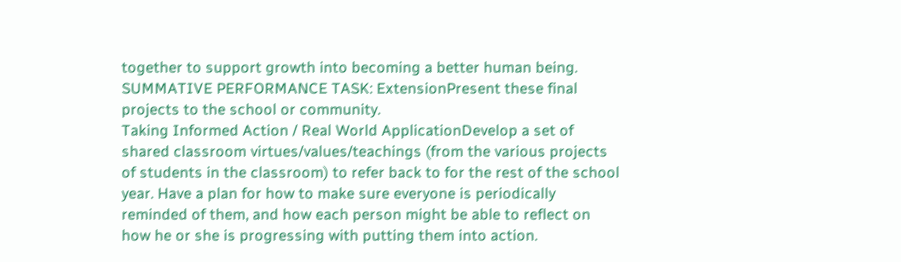together to support growth into becoming a better human being.
SUMMATIVE PERFORMANCE TASK: ExtensionPresent these final projects to the school or community.
Taking Informed Action / Real World ApplicationDevelop a set of shared classroom virtues/values/teachings (from the various projects of students in the classroom) to refer back to for the rest of the school year. Have a plan for how to make sure everyone is periodically reminded of them, and how each person might be able to reflect on how he or she is progressing with putting them into action.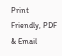Print Friendly, PDF & Email